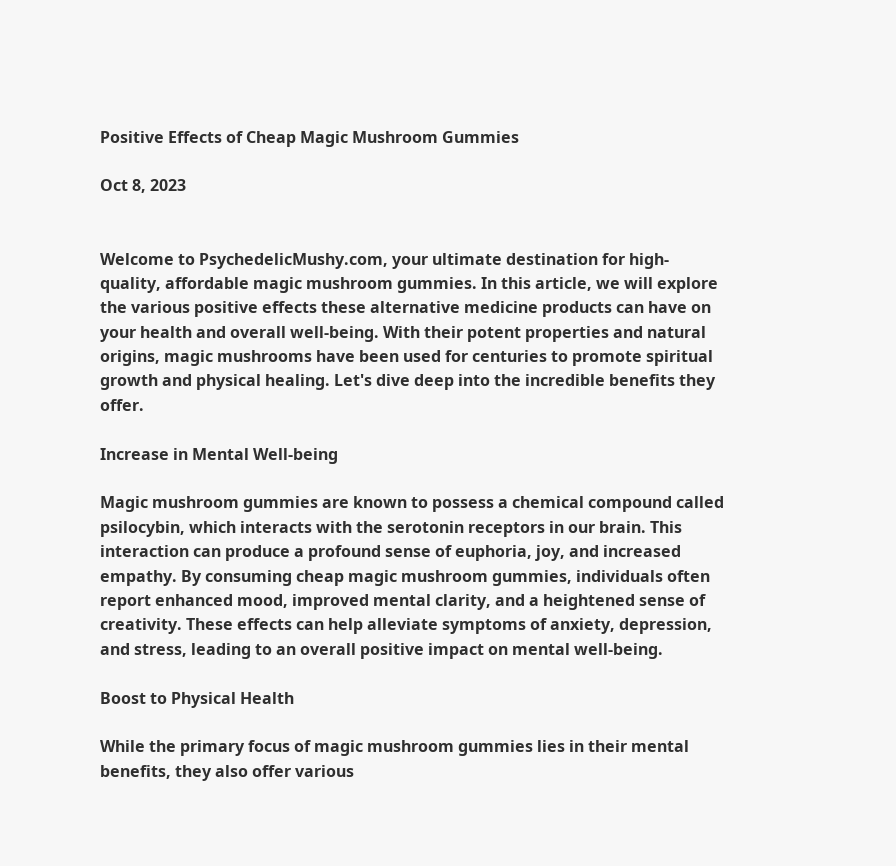Positive Effects of Cheap Magic Mushroom Gummies

Oct 8, 2023


Welcome to PsychedelicMushy.com, your ultimate destination for high-quality, affordable magic mushroom gummies. In this article, we will explore the various positive effects these alternative medicine products can have on your health and overall well-being. With their potent properties and natural origins, magic mushrooms have been used for centuries to promote spiritual growth and physical healing. Let's dive deep into the incredible benefits they offer.

Increase in Mental Well-being

Magic mushroom gummies are known to possess a chemical compound called psilocybin, which interacts with the serotonin receptors in our brain. This interaction can produce a profound sense of euphoria, joy, and increased empathy. By consuming cheap magic mushroom gummies, individuals often report enhanced mood, improved mental clarity, and a heightened sense of creativity. These effects can help alleviate symptoms of anxiety, depression, and stress, leading to an overall positive impact on mental well-being.

Boost to Physical Health

While the primary focus of magic mushroom gummies lies in their mental benefits, they also offer various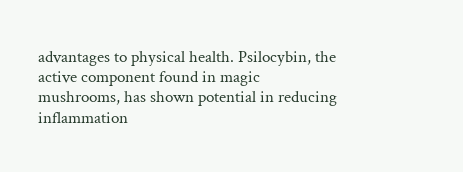advantages to physical health. Psilocybin, the active component found in magic mushrooms, has shown potential in reducing inflammation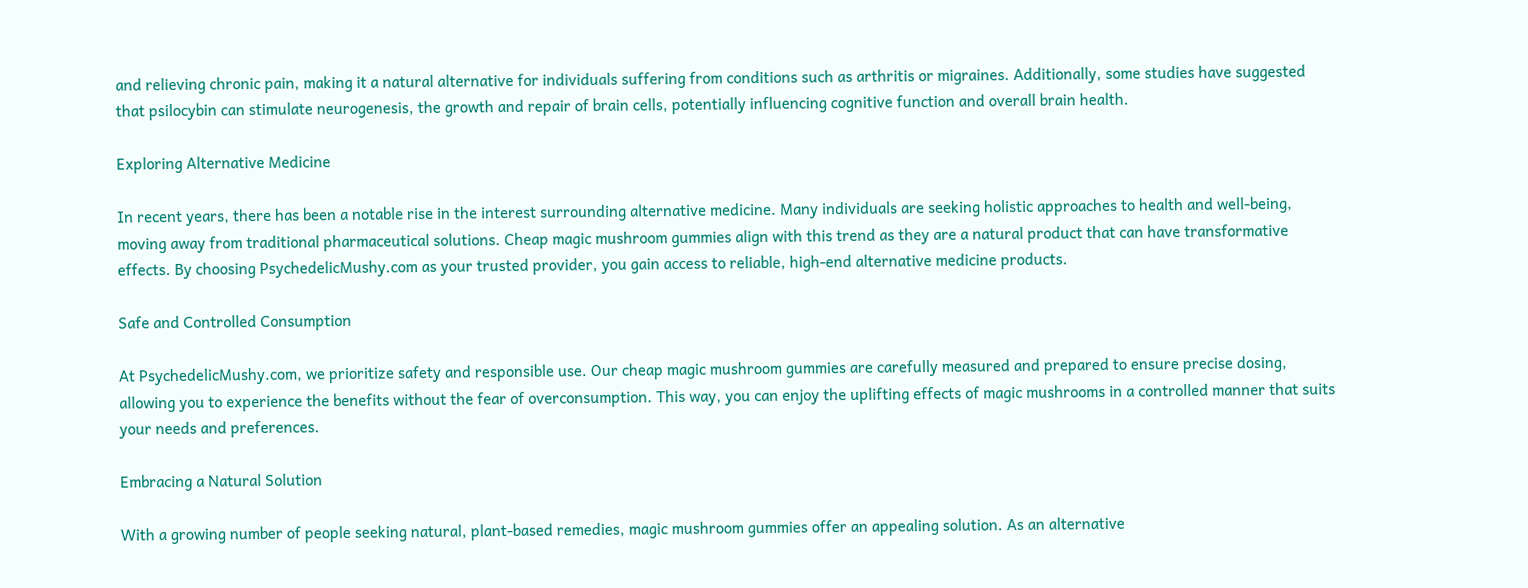and relieving chronic pain, making it a natural alternative for individuals suffering from conditions such as arthritis or migraines. Additionally, some studies have suggested that psilocybin can stimulate neurogenesis, the growth and repair of brain cells, potentially influencing cognitive function and overall brain health.

Exploring Alternative Medicine

In recent years, there has been a notable rise in the interest surrounding alternative medicine. Many individuals are seeking holistic approaches to health and well-being, moving away from traditional pharmaceutical solutions. Cheap magic mushroom gummies align with this trend as they are a natural product that can have transformative effects. By choosing PsychedelicMushy.com as your trusted provider, you gain access to reliable, high-end alternative medicine products.

Safe and Controlled Consumption

At PsychedelicMushy.com, we prioritize safety and responsible use. Our cheap magic mushroom gummies are carefully measured and prepared to ensure precise dosing, allowing you to experience the benefits without the fear of overconsumption. This way, you can enjoy the uplifting effects of magic mushrooms in a controlled manner that suits your needs and preferences.

Embracing a Natural Solution

With a growing number of people seeking natural, plant-based remedies, magic mushroom gummies offer an appealing solution. As an alternative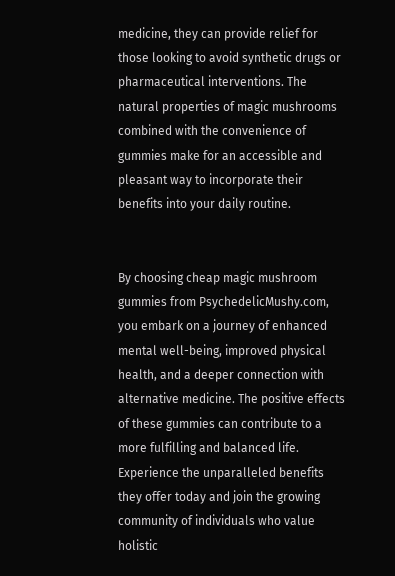medicine, they can provide relief for those looking to avoid synthetic drugs or pharmaceutical interventions. The natural properties of magic mushrooms combined with the convenience of gummies make for an accessible and pleasant way to incorporate their benefits into your daily routine.


By choosing cheap magic mushroom gummies from PsychedelicMushy.com, you embark on a journey of enhanced mental well-being, improved physical health, and a deeper connection with alternative medicine. The positive effects of these gummies can contribute to a more fulfilling and balanced life. Experience the unparalleled benefits they offer today and join the growing community of individuals who value holistic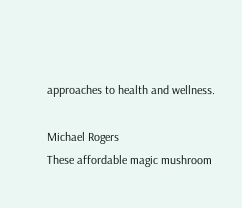approaches to health and wellness.

Michael Rogers
These affordable magic mushroom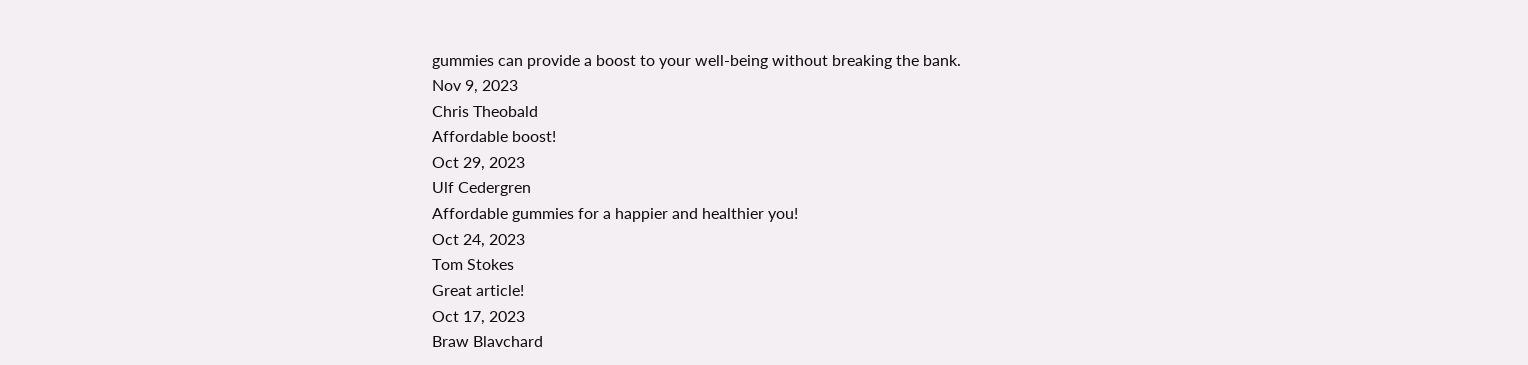gummies can provide a boost to your well-being without breaking the bank.
Nov 9, 2023
Chris Theobald
Affordable boost!
Oct 29, 2023
Ulf Cedergren
Affordable gummies for a happier and healthier you!
Oct 24, 2023
Tom Stokes
Great article!
Oct 17, 2023
Braw Blavchard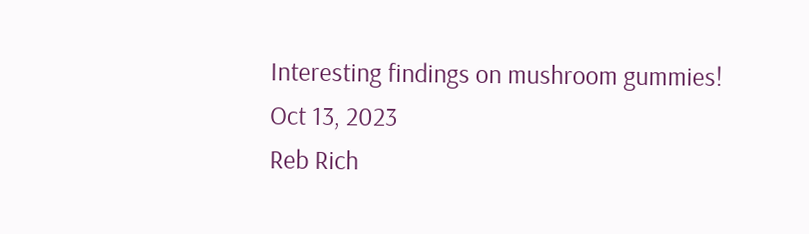Interesting findings on mushroom gummies!
Oct 13, 2023
Reb Rich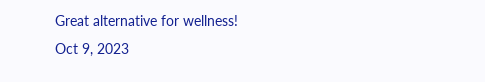Great alternative for wellness!
Oct 9, 2023